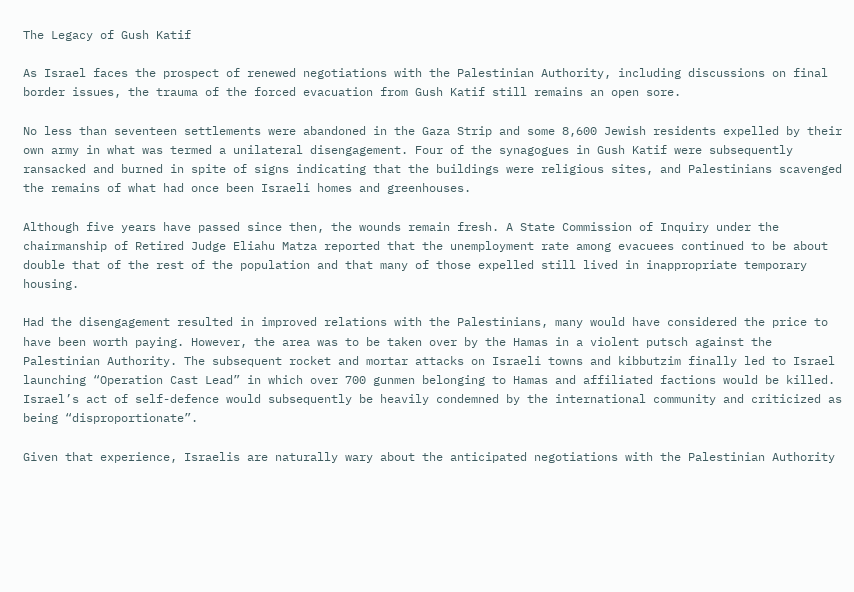The Legacy of Gush Katif

As Israel faces the prospect of renewed negotiations with the Palestinian Authority, including discussions on final border issues, the trauma of the forced evacuation from Gush Katif still remains an open sore.

No less than seventeen settlements were abandoned in the Gaza Strip and some 8,600 Jewish residents expelled by their own army in what was termed a unilateral disengagement. Four of the synagogues in Gush Katif were subsequently ransacked and burned in spite of signs indicating that the buildings were religious sites, and Palestinians scavenged the remains of what had once been Israeli homes and greenhouses.

Although five years have passed since then, the wounds remain fresh. A State Commission of Inquiry under the chairmanship of Retired Judge Eliahu Matza reported that the unemployment rate among evacuees continued to be about double that of the rest of the population and that many of those expelled still lived in inappropriate temporary housing.

Had the disengagement resulted in improved relations with the Palestinians, many would have considered the price to have been worth paying. However, the area was to be taken over by the Hamas in a violent putsch against the Palestinian Authority. The subsequent rocket and mortar attacks on Israeli towns and kibbutzim finally led to Israel launching “Operation Cast Lead” in which over 700 gunmen belonging to Hamas and affiliated factions would be killed. Israel’s act of self-defence would subsequently be heavily condemned by the international community and criticized as being “disproportionate”.

Given that experience, Israelis are naturally wary about the anticipated negotiations with the Palestinian Authority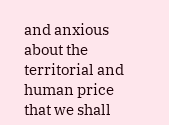and anxious about the territorial and human price that we shall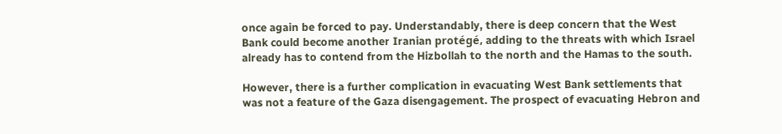once again be forced to pay. Understandably, there is deep concern that the West Bank could become another Iranian protégé, adding to the threats with which Israel already has to contend from the Hizbollah to the north and the Hamas to the south.

However, there is a further complication in evacuating West Bank settlements that was not a feature of the Gaza disengagement. The prospect of evacuating Hebron and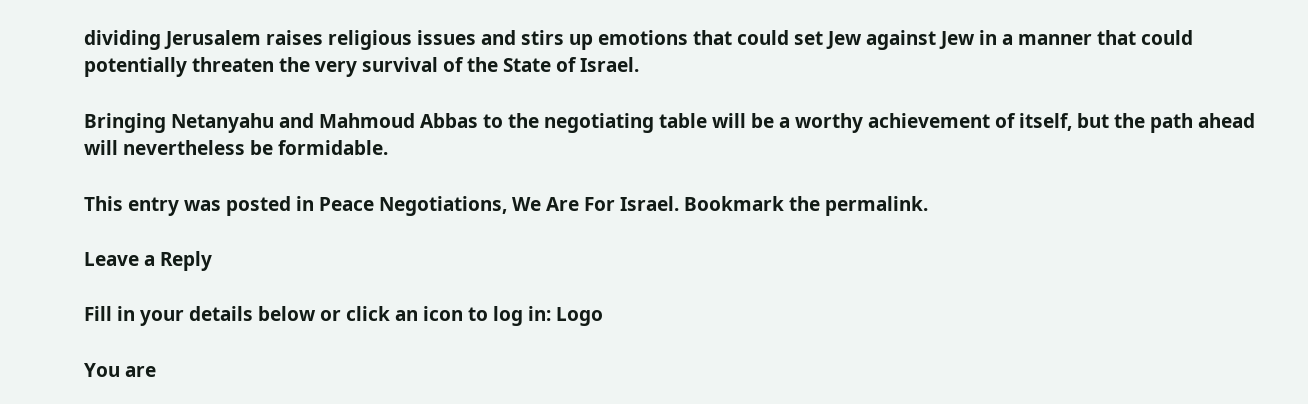dividing Jerusalem raises religious issues and stirs up emotions that could set Jew against Jew in a manner that could potentially threaten the very survival of the State of Israel.

Bringing Netanyahu and Mahmoud Abbas to the negotiating table will be a worthy achievement of itself, but the path ahead will nevertheless be formidable.

This entry was posted in Peace Negotiations, We Are For Israel. Bookmark the permalink.

Leave a Reply

Fill in your details below or click an icon to log in: Logo

You are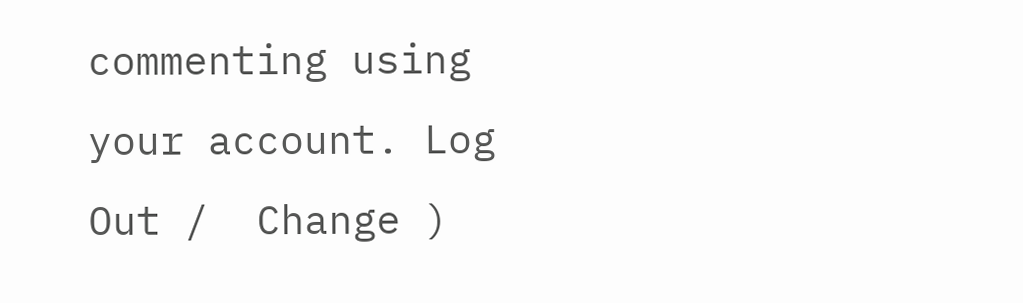commenting using your account. Log Out /  Change )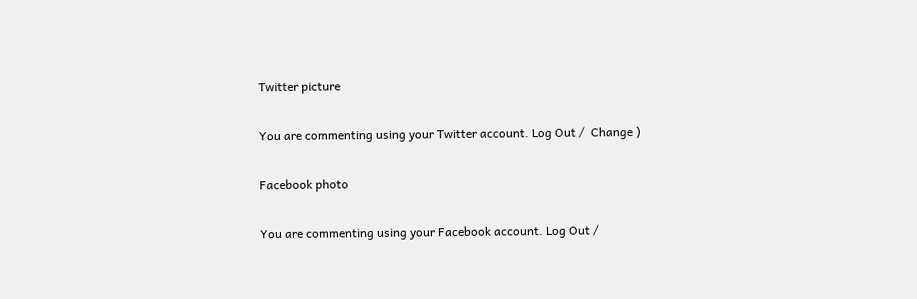Twitter picture

You are commenting using your Twitter account. Log Out /  Change )

Facebook photo

You are commenting using your Facebook account. Log Out /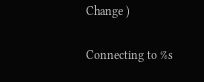Change )

Connecting to %s